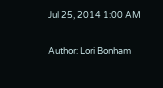Jul 25, 2014 1:00 AM

Author: Lori Bonham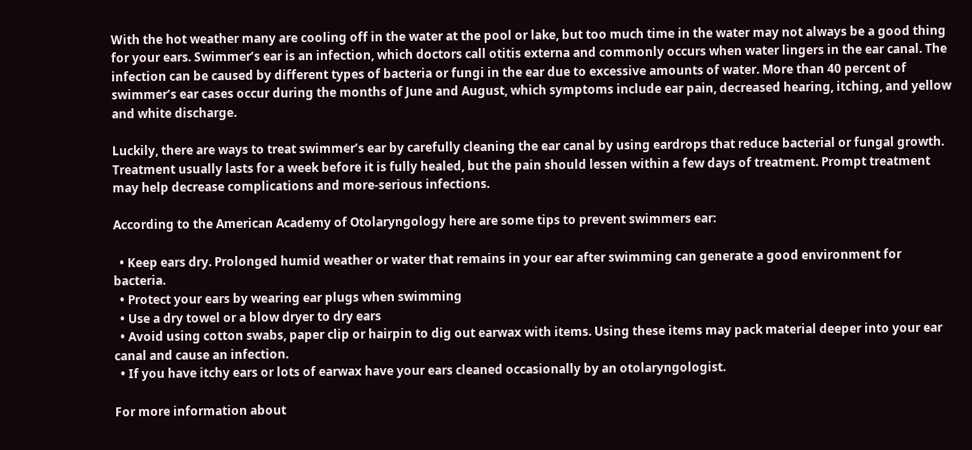With the hot weather many are cooling off in the water at the pool or lake, but too much time in the water may not always be a good thing for your ears. Swimmer’s ear is an infection, which doctors call otitis externa and commonly occurs when water lingers in the ear canal. The infection can be caused by different types of bacteria or fungi in the ear due to excessive amounts of water. More than 40 percent of swimmer’s ear cases occur during the months of June and August, which symptoms include ear pain, decreased hearing, itching, and yellow and white discharge.

Luckily, there are ways to treat swimmer’s ear by carefully cleaning the ear canal by using eardrops that reduce bacterial or fungal growth. Treatment usually lasts for a week before it is fully healed, but the pain should lessen within a few days of treatment. Prompt treatment may help decrease complications and more-serious infections.

According to the American Academy of Otolaryngology here are some tips to prevent swimmers ear:

  • Keep ears dry. Prolonged humid weather or water that remains in your ear after swimming can generate a good environment for bacteria.
  • Protect your ears by wearing ear plugs when swimming
  • Use a dry towel or a blow dryer to dry ears
  • Avoid using cotton swabs, paper clip or hairpin to dig out earwax with items. Using these items may pack material deeper into your ear canal and cause an infection.
  • If you have itchy ears or lots of earwax have your ears cleaned occasionally by an otolaryngologist.

For more information about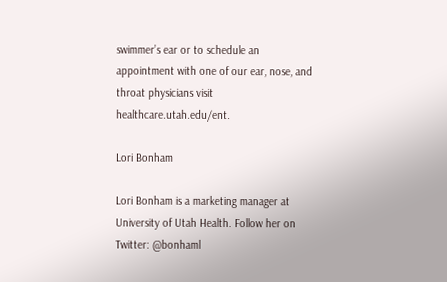swimmer’s ear or to schedule an appointment with one of our ear, nose, and throat physicians visit healthcare.utah.edu/ent.

Lori Bonham

Lori Bonham is a marketing manager at University of Utah Health. Follow her on Twitter: @bonhaml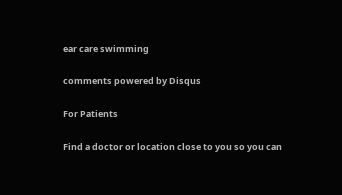ear care swimming

comments powered by Disqus

For Patients

Find a doctor or location close to you so you can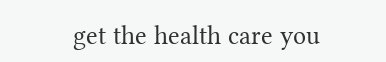get the health care you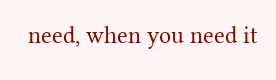need, when you need it